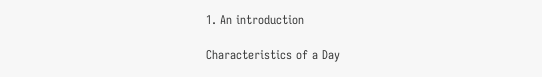1. An introduction

Characteristics of a Day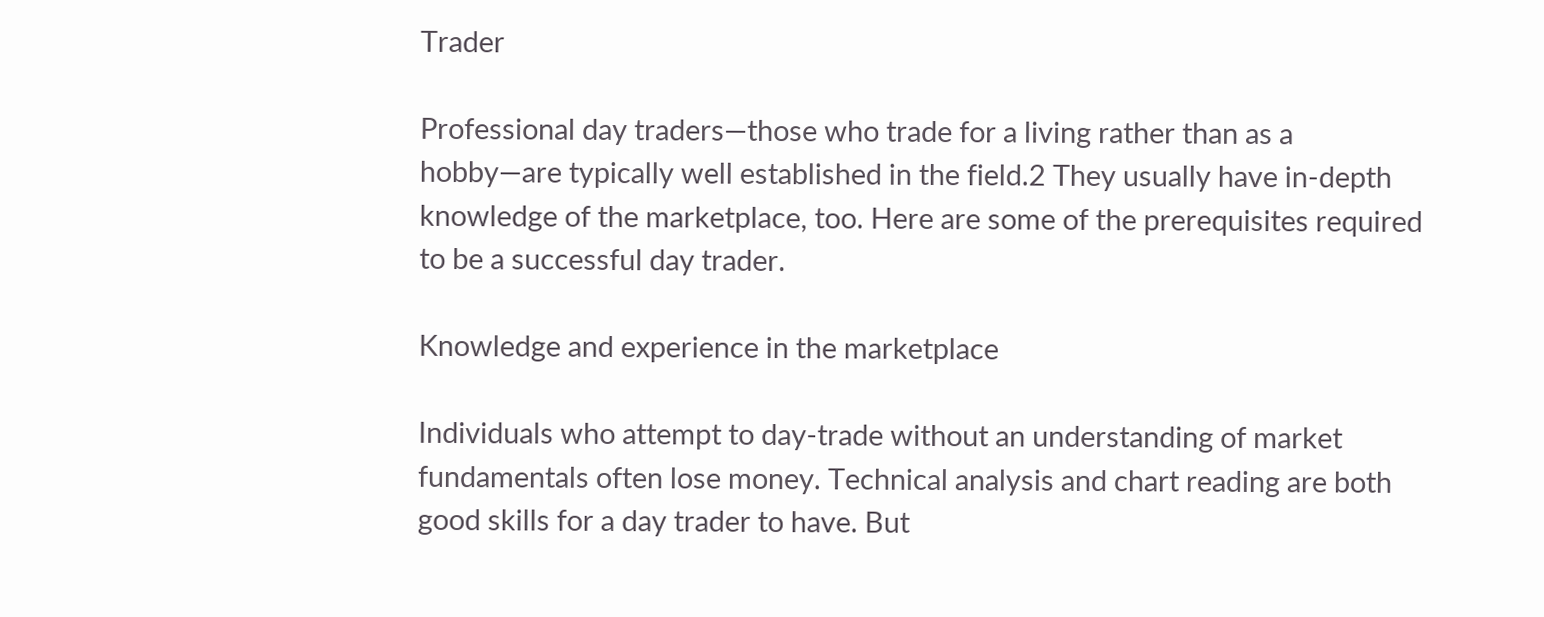Trader

Professional day traders—those who trade for a living rather than as a hobby—are typically well established in the field.2 They usually have in-depth knowledge of the marketplace, too. Here are some of the prerequisites required to be a successful day trader.

Knowledge and experience in the marketplace

Individuals who attempt to day-trade without an understanding of market fundamentals often lose money. Technical analysis and chart reading are both good skills for a day trader to have. But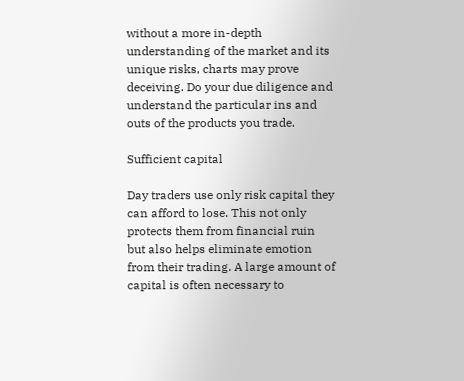without a more in-depth understanding of the market and its unique risks, charts may prove deceiving. Do your due diligence and understand the particular ins and outs of the products you trade.

Sufficient capital

Day traders use only risk capital they can afford to lose. This not only protects them from financial ruin but also helps eliminate emotion from their trading. A large amount of capital is often necessary to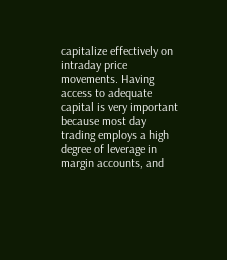capitalize effectively on intraday price movements. Having access to adequate capital is very important because most day trading employs a high degree of leverage in margin accounts, and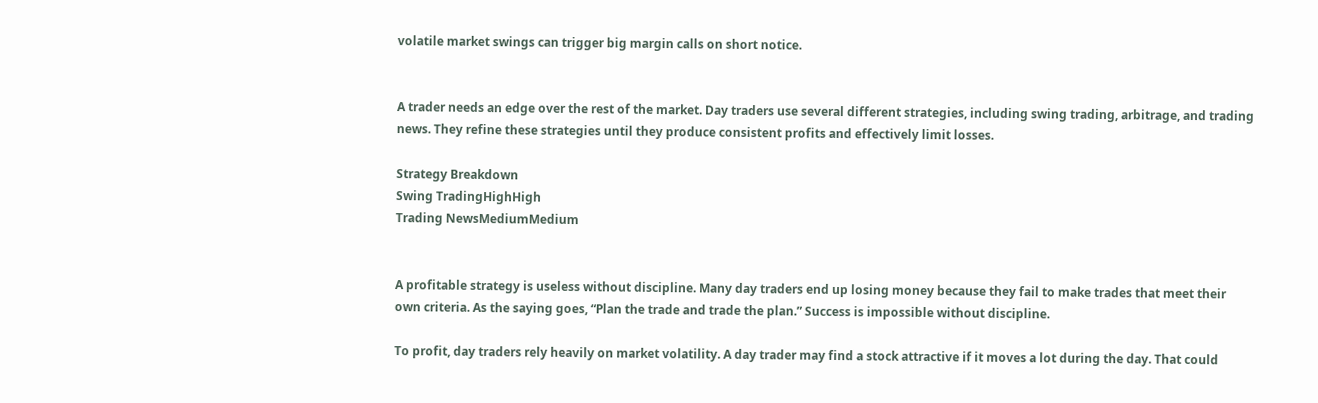volatile market swings can trigger big margin calls on short notice.


A trader needs an edge over the rest of the market. Day traders use several different strategies, including swing trading, arbitrage, and trading news. They refine these strategies until they produce consistent profits and effectively limit losses.

Strategy Breakdown
Swing TradingHighHigh
Trading NewsMediumMedium


A profitable strategy is useless without discipline. Many day traders end up losing money because they fail to make trades that meet their own criteria. As the saying goes, “Plan the trade and trade the plan.” Success is impossible without discipline.

To profit, day traders rely heavily on market volatility. A day trader may find a stock attractive if it moves a lot during the day. That could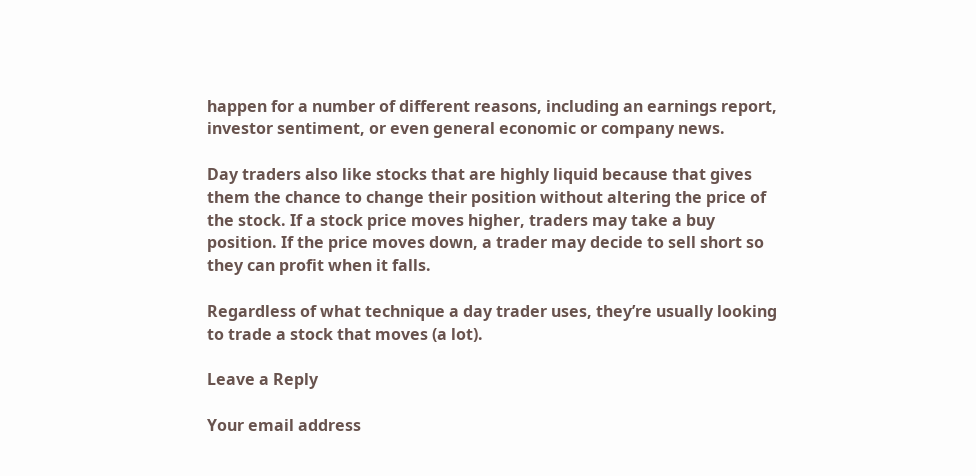happen for a number of different reasons, including an earnings report, investor sentiment, or even general economic or company news.

Day traders also like stocks that are highly liquid because that gives them the chance to change their position without altering the price of the stock. If a stock price moves higher, traders may take a buy position. If the price moves down, a trader may decide to sell short so they can profit when it falls.

Regardless of what technique a day trader uses, they’re usually looking to trade a stock that moves (a lot).

Leave a Reply

Your email address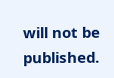will not be published.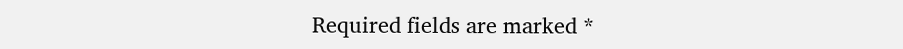Required fields are marked *